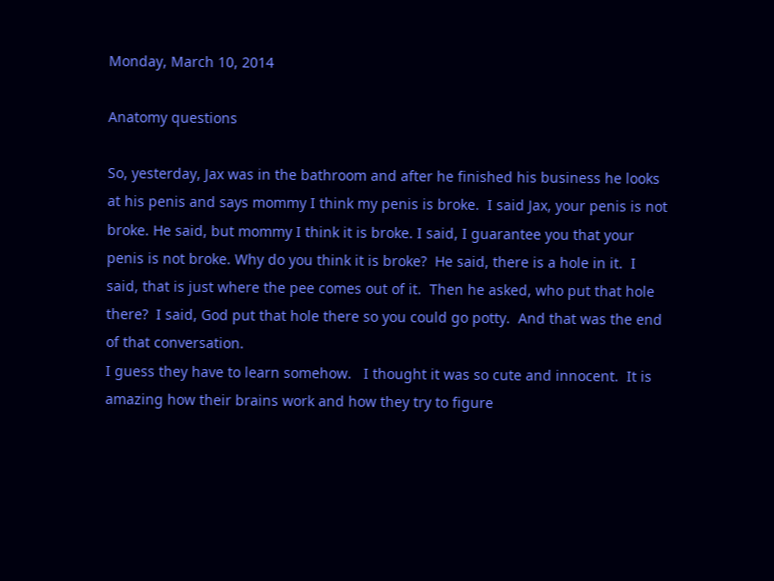Monday, March 10, 2014

Anatomy questions

So, yesterday, Jax was in the bathroom and after he finished his business he looks at his penis and says mommy I think my penis is broke.  I said Jax, your penis is not broke. He said, but mommy I think it is broke. I said, I guarantee you that your penis is not broke. Why do you think it is broke?  He said, there is a hole in it.  I said, that is just where the pee comes out of it.  Then he asked, who put that hole there?  I said, God put that hole there so you could go potty.  And that was the end of that conversation.
I guess they have to learn somehow.   I thought it was so cute and innocent.  It is amazing how their brains work and how they try to figure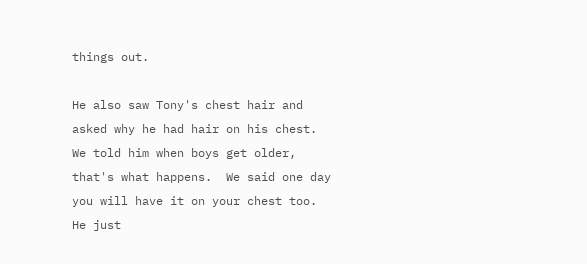things out.

He also saw Tony's chest hair and asked why he had hair on his chest.  We told him when boys get older, that's what happens.  We said one day you will have it on your chest too.  He just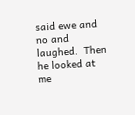said ewe and no and laughed.  Then he looked at me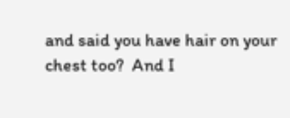and said you have hair on your chest too?  And I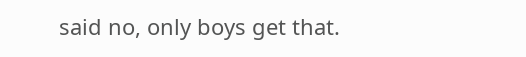said no, only boys get that.